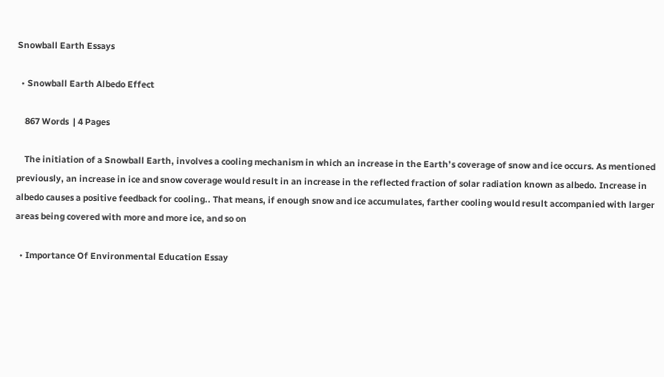Snowball Earth Essays

  • Snowball Earth Albedo Effect

    867 Words  | 4 Pages

    The initiation of a Snowball Earth, involves a cooling mechanism in which an increase in the Earth’s coverage of snow and ice occurs. As mentioned previously, an increase in ice and snow coverage would result in an increase in the reflected fraction of solar radiation known as albedo. Increase in albedo causes a positive feedback for cooling.. That means, if enough snow and ice accumulates, farther cooling would result accompanied with larger areas being covered with more and more ice, and so on

  • Importance Of Environmental Education Essay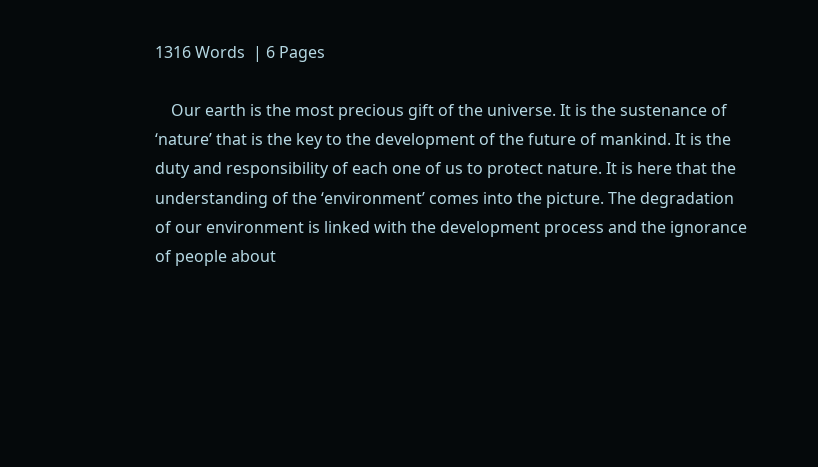1316 Words  | 6 Pages

    Our earth is the most precious gift of the universe. It is the sustenance of ‘nature’ that is the key to the development of the future of mankind. It is the duty and responsibility of each one of us to protect nature. It is here that the understanding of the ‘environment’ comes into the picture. The degradation of our environment is linked with the development process and the ignorance of people about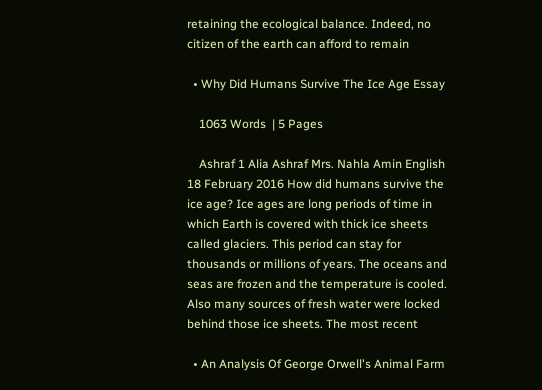retaining the ecological balance. Indeed, no citizen of the earth can afford to remain

  • Why Did Humans Survive The Ice Age Essay

    1063 Words  | 5 Pages

    Ashraf 1 Alia Ashraf Mrs. Nahla Amin English 18 February 2016 How did humans survive the ice age? Ice ages are long periods of time in which Earth is covered with thick ice sheets called glaciers. This period can stay for thousands or millions of years. The oceans and seas are frozen and the temperature is cooled. Also many sources of fresh water were locked behind those ice sheets. The most recent

  • An Analysis Of George Orwell's Animal Farm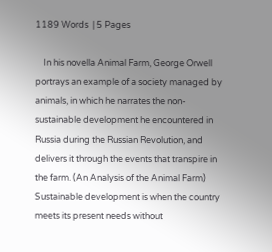1189 Words  | 5 Pages

    In his novella Animal Farm, George Orwell portrays an example of a society managed by animals, in which he narrates the non-sustainable development he encountered in Russia during the Russian Revolution, and delivers it through the events that transpire in the farm. (An Analysis of the Animal Farm) Sustainable development is when the country meets its present needs without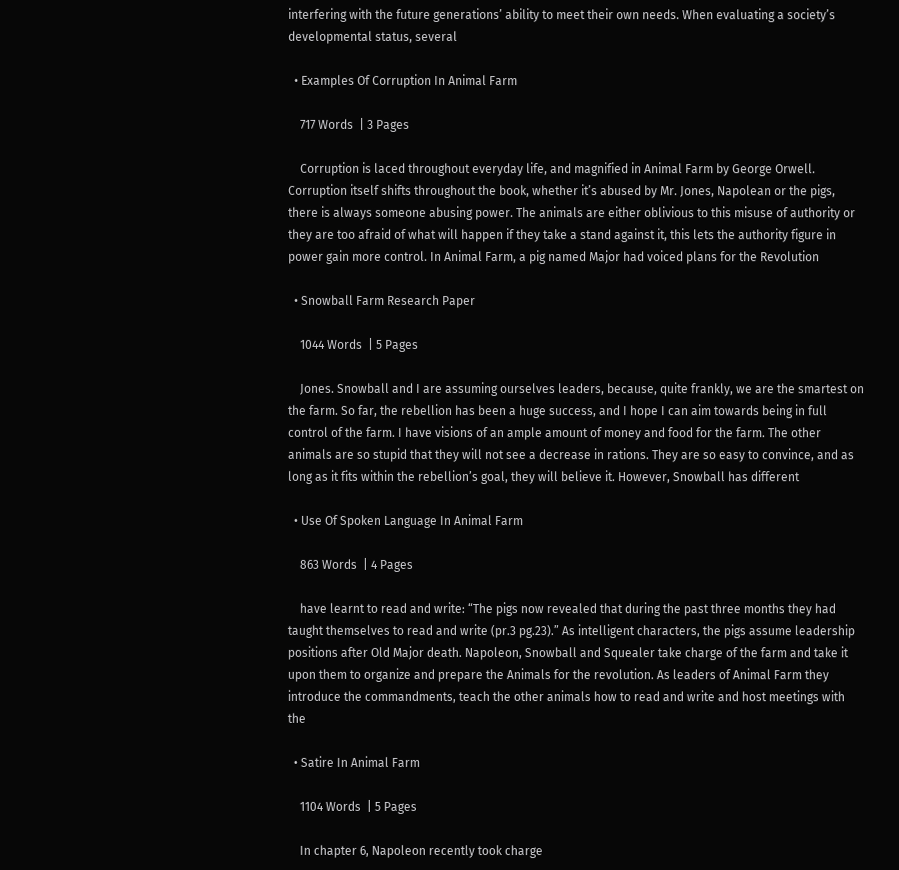interfering with the future generations’ ability to meet their own needs. When evaluating a society’s developmental status, several

  • Examples Of Corruption In Animal Farm

    717 Words  | 3 Pages

    Corruption is laced throughout everyday life, and magnified in Animal Farm by George Orwell. Corruption itself shifts throughout the book, whether it’s abused by Mr. Jones, Napolean or the pigs, there is always someone abusing power. The animals are either oblivious to this misuse of authority or they are too afraid of what will happen if they take a stand against it, this lets the authority figure in power gain more control. In Animal Farm, a pig named Major had voiced plans for the Revolution

  • Snowball Farm Research Paper

    1044 Words  | 5 Pages

    Jones. Snowball and I are assuming ourselves leaders, because, quite frankly, we are the smartest on the farm. So far, the rebellion has been a huge success, and I hope I can aim towards being in full control of the farm. I have visions of an ample amount of money and food for the farm. The other animals are so stupid that they will not see a decrease in rations. They are so easy to convince, and as long as it fits within the rebellion’s goal, they will believe it. However, Snowball has different

  • Use Of Spoken Language In Animal Farm

    863 Words  | 4 Pages

    have learnt to read and write: “The pigs now revealed that during the past three months they had taught themselves to read and write (pr.3 pg.23).” As intelligent characters, the pigs assume leadership positions after Old Major death. Napoleon, Snowball and Squealer take charge of the farm and take it upon them to organize and prepare the Animals for the revolution. As leaders of Animal Farm they introduce the commandments, teach the other animals how to read and write and host meetings with the

  • Satire In Animal Farm

    1104 Words  | 5 Pages

    In chapter 6, Napoleon recently took charge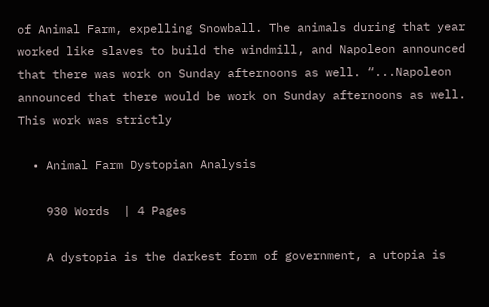of Animal Farm, expelling Snowball. The animals during that year worked like slaves to build the windmill, and Napoleon announced that there was work on Sunday afternoons as well. “...Napoleon announced that there would be work on Sunday afternoons as well. This work was strictly

  • Animal Farm Dystopian Analysis

    930 Words  | 4 Pages

    A dystopia is the darkest form of government, a utopia is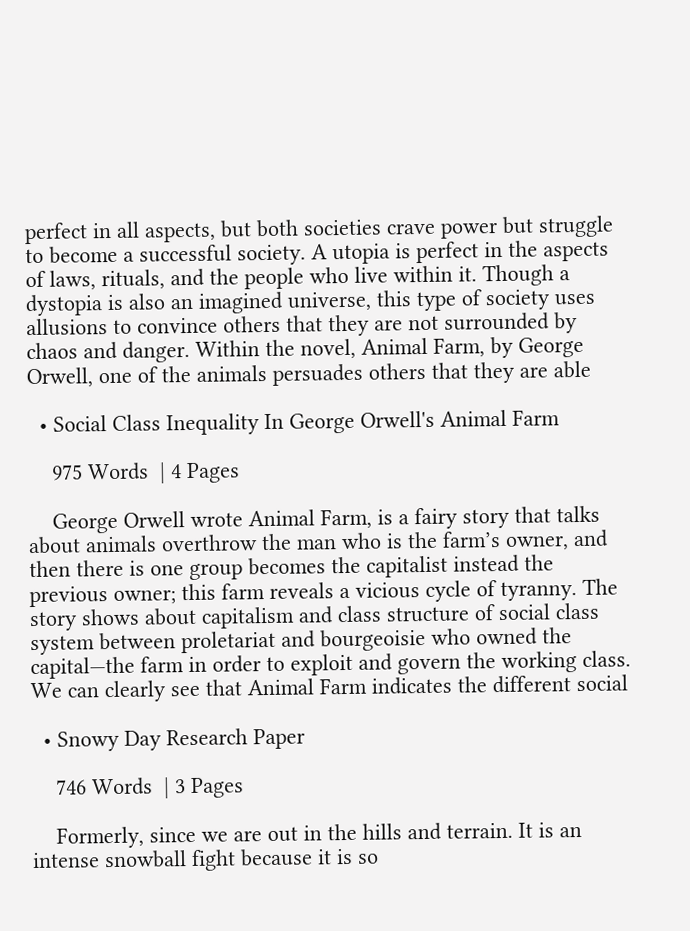perfect in all aspects, but both societies crave power but struggle to become a successful society. A utopia is perfect in the aspects of laws, rituals, and the people who live within it. Though a dystopia is also an imagined universe, this type of society uses allusions to convince others that they are not surrounded by chaos and danger. Within the novel, Animal Farm, by George Orwell, one of the animals persuades others that they are able

  • Social Class Inequality In George Orwell's Animal Farm

    975 Words  | 4 Pages

    George Orwell wrote Animal Farm, is a fairy story that talks about animals overthrow the man who is the farm’s owner, and then there is one group becomes the capitalist instead the previous owner; this farm reveals a vicious cycle of tyranny. The story shows about capitalism and class structure of social class system between proletariat and bourgeoisie who owned the capital—the farm in order to exploit and govern the working class. We can clearly see that Animal Farm indicates the different social

  • Snowy Day Research Paper

    746 Words  | 3 Pages

    Formerly, since we are out in the hills and terrain. It is an intense snowball fight because it is so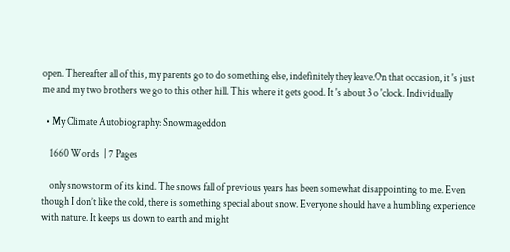open. Thereafter all of this, my parents go to do something else, indefinitely they leave.On that occasion, it 's just me and my two brothers we go to this other hill. This where it gets good. It 's about 3 o 'clock. Individually

  • My Climate Autobiography: Snowmageddon

    1660 Words  | 7 Pages

    only snowstorm of its kind. The snows fall of previous years has been somewhat disappointing to me. Even though I don’t like the cold, there is something special about snow. Everyone should have a humbling experience with nature. It keeps us down to earth and might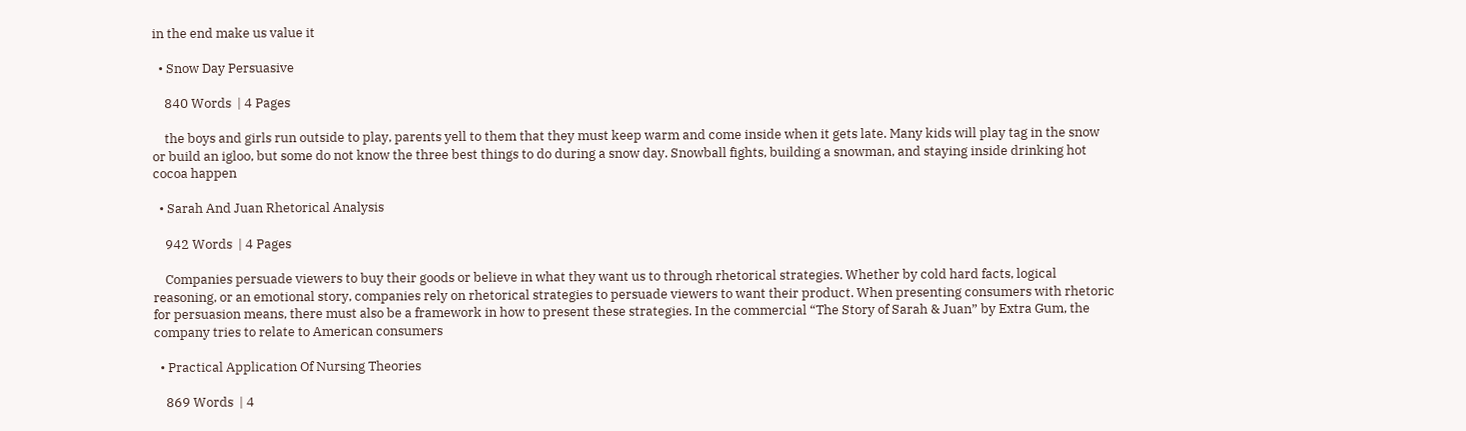in the end make us value it

  • Snow Day Persuasive

    840 Words  | 4 Pages

    the boys and girls run outside to play, parents yell to them that they must keep warm and come inside when it gets late. Many kids will play tag in the snow or build an igloo, but some do not know the three best things to do during a snow day. Snowball fights, building a snowman, and staying inside drinking hot cocoa happen

  • Sarah And Juan Rhetorical Analysis

    942 Words  | 4 Pages

    Companies persuade viewers to buy their goods or believe in what they want us to through rhetorical strategies. Whether by cold hard facts, logical reasoning, or an emotional story, companies rely on rhetorical strategies to persuade viewers to want their product. When presenting consumers with rhetoric for persuasion means, there must also be a framework in how to present these strategies. In the commercial “The Story of Sarah & Juan” by Extra Gum, the company tries to relate to American consumers

  • Practical Application Of Nursing Theories

    869 Words  | 4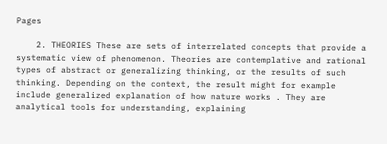Pages

    2. THEORIES These are sets of interrelated concepts that provide a systematic view of phenomenon. Theories are contemplative and rational types of abstract or generalizing thinking, or the results of such thinking. Depending on the context, the result might for example include generalized explanation of how nature works . They are analytical tools for understanding, explaining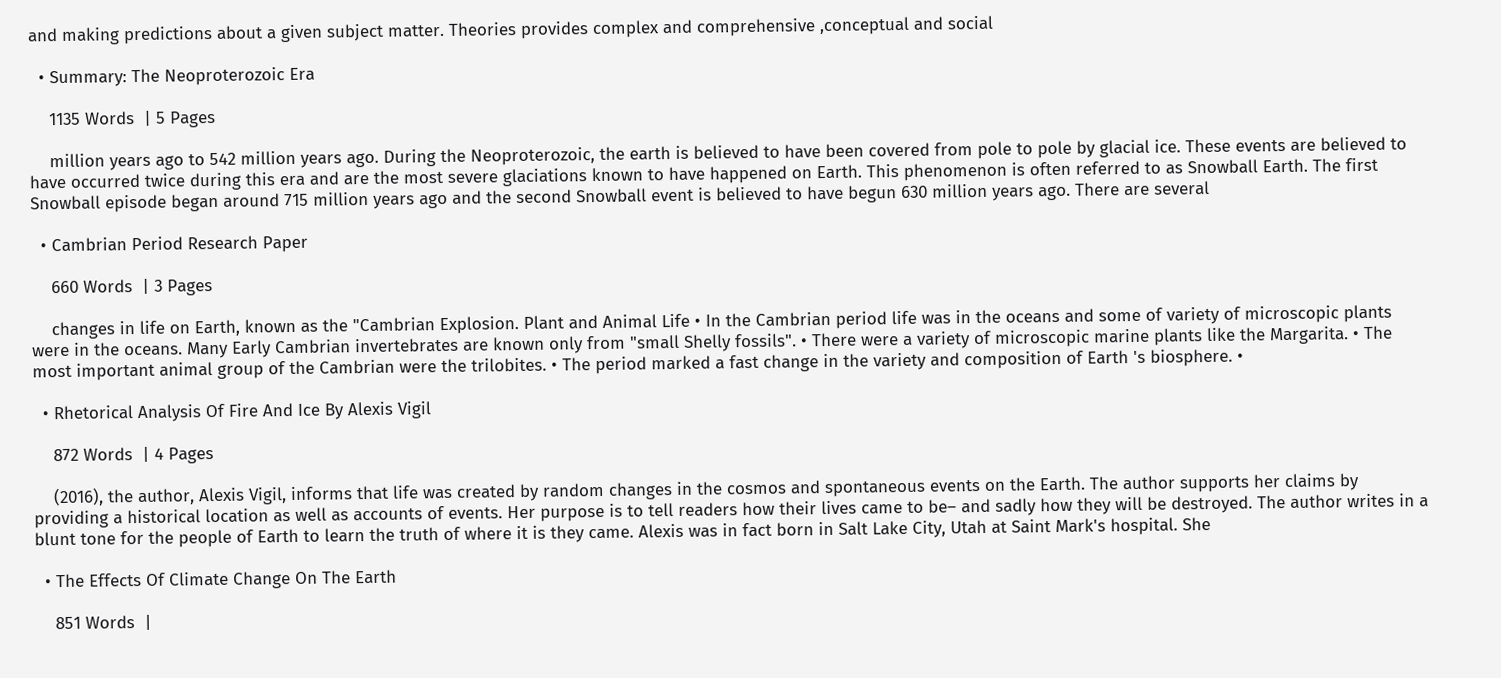and making predictions about a given subject matter. Theories provides complex and comprehensive ,conceptual and social

  • Summary: The Neoproterozoic Era

    1135 Words  | 5 Pages

    million years ago to 542 million years ago. During the Neoproterozoic, the earth is believed to have been covered from pole to pole by glacial ice. These events are believed to have occurred twice during this era and are the most severe glaciations known to have happened on Earth. This phenomenon is often referred to as Snowball Earth. The first Snowball episode began around 715 million years ago and the second Snowball event is believed to have begun 630 million years ago. There are several

  • Cambrian Period Research Paper

    660 Words  | 3 Pages

    changes in life on Earth, known as the "Cambrian Explosion. Plant and Animal Life • In the Cambrian period life was in the oceans and some of variety of microscopic plants were in the oceans. Many Early Cambrian invertebrates are known only from "small Shelly fossils". • There were a variety of microscopic marine plants like the Margarita. • The most important animal group of the Cambrian were the trilobites. • The period marked a fast change in the variety and composition of Earth 's biosphere. •

  • Rhetorical Analysis Of Fire And Ice By Alexis Vigil

    872 Words  | 4 Pages

    (2016), the author, Alexis Vigil, informs that life was created by random changes in the cosmos and spontaneous events on the Earth. The author supports her claims by providing a historical location as well as accounts of events. Her purpose is to tell readers how their lives came to be– and sadly how they will be destroyed. The author writes in a blunt tone for the people of Earth to learn the truth of where it is they came. Alexis was in fact born in Salt Lake City, Utah at Saint Mark's hospital. She

  • The Effects Of Climate Change On The Earth

    851 Words  |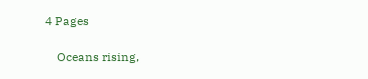4 Pages

    Oceans rising,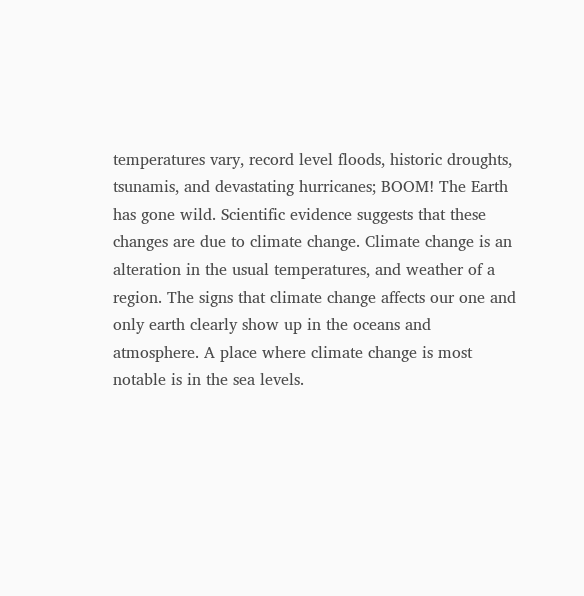temperatures vary, record level floods, historic droughts, tsunamis, and devastating hurricanes; BOOM! The Earth has gone wild. Scientific evidence suggests that these changes are due to climate change. Climate change is an alteration in the usual temperatures, and weather of a region. The signs that climate change affects our one and only earth clearly show up in the oceans and atmosphere. A place where climate change is most notable is in the sea levels.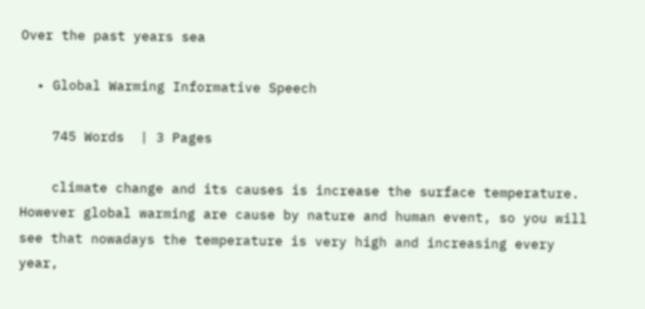Over the past years sea

  • Global Warming Informative Speech

    745 Words  | 3 Pages

    climate change and its causes is increase the surface temperature. However global warming are cause by nature and human event, so you will see that nowadays the temperature is very high and increasing every year,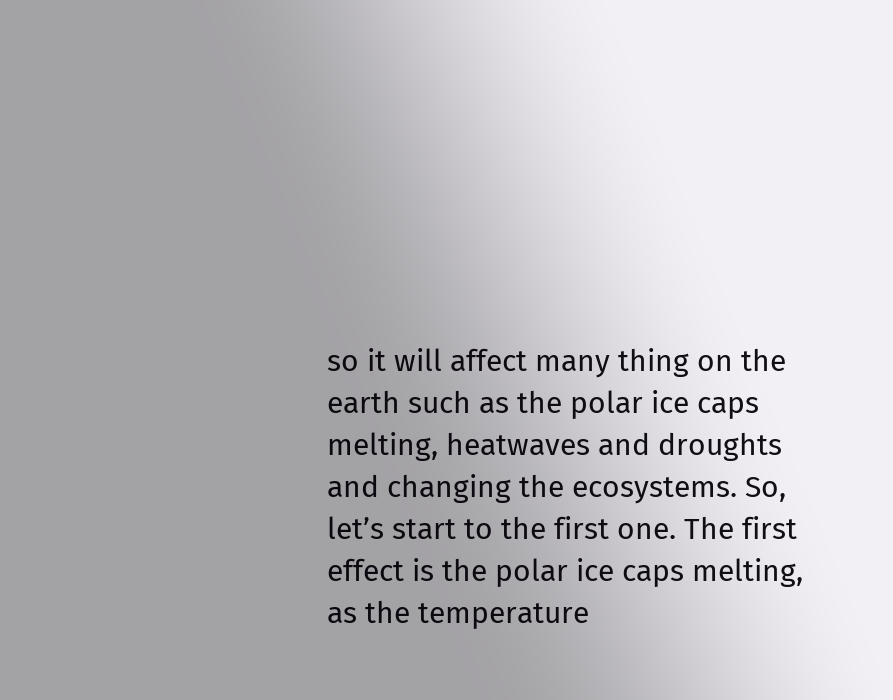so it will affect many thing on the earth such as the polar ice caps melting, heatwaves and droughts and changing the ecosystems. So, let’s start to the first one. The first effect is the polar ice caps melting, as the temperature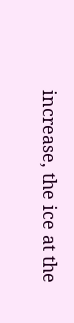increase, the ice at the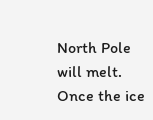North Pole will melt. Once the ice